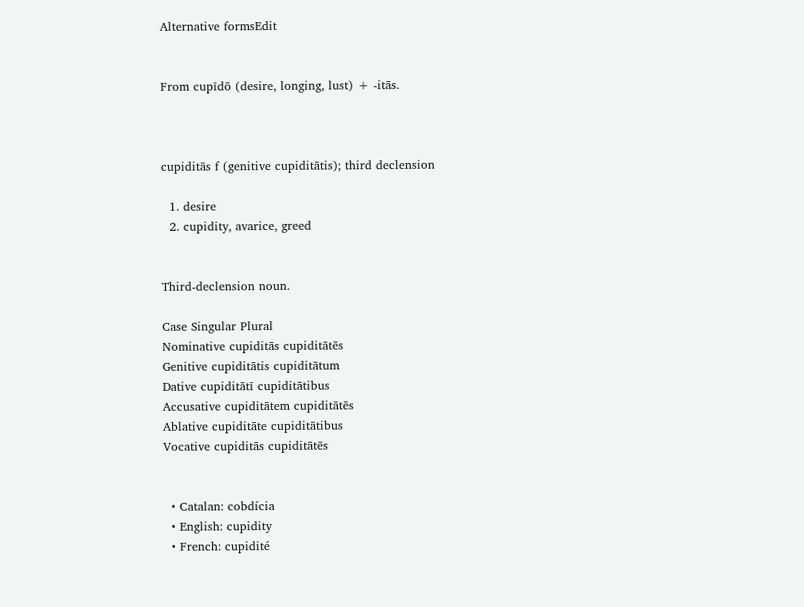Alternative formsEdit


From cupīdō (desire, longing, lust) + -itās.



cupiditās f (genitive cupiditātis); third declension

  1. desire
  2. cupidity, avarice, greed


Third-declension noun.

Case Singular Plural
Nominative cupiditās cupiditātēs
Genitive cupiditātis cupiditātum
Dative cupiditātī cupiditātibus
Accusative cupiditātem cupiditātēs
Ablative cupiditāte cupiditātibus
Vocative cupiditās cupiditātēs


  • Catalan: cobdícia
  • English: cupidity
  • French: cupidité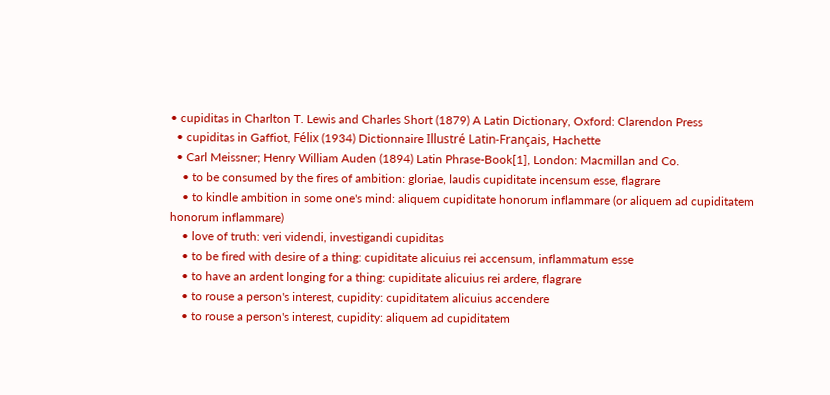• cupiditas in Charlton T. Lewis and Charles Short (1879) A Latin Dictionary, Oxford: Clarendon Press
  • cupiditas in Gaffiot, Félix (1934) Dictionnaire Illustré Latin-Français, Hachette
  • Carl Meissner; Henry William Auden (1894) Latin Phrase-Book[1], London: Macmillan and Co.
    • to be consumed by the fires of ambition: gloriae, laudis cupiditate incensum esse, flagrare
    • to kindle ambition in some one's mind: aliquem cupiditate honorum inflammare (or aliquem ad cupiditatem honorum inflammare)
    • love of truth: veri videndi, investigandi cupiditas
    • to be fired with desire of a thing: cupiditate alicuius rei accensum, inflammatum esse
    • to have an ardent longing for a thing: cupiditate alicuius rei ardere, flagrare
    • to rouse a person's interest, cupidity: cupiditatem alicuius accendere
    • to rouse a person's interest, cupidity: aliquem ad cupiditatem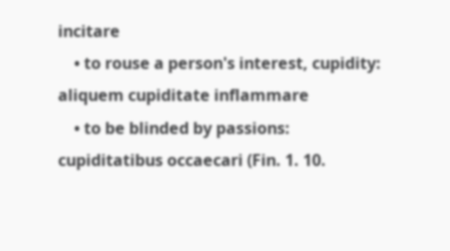incitare
    • to rouse a person's interest, cupidity: aliquem cupiditate inflammare
    • to be blinded by passions: cupiditatibus occaecari (Fin. 1. 10.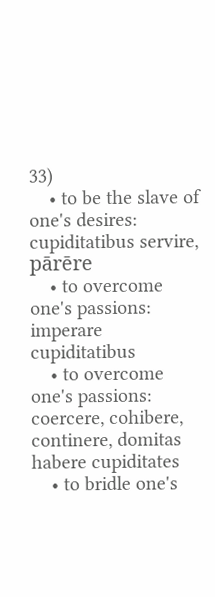33)
    • to be the slave of one's desires: cupiditatibus servire, pārēre
    • to overcome one's passions: imperare cupiditatibus
    • to overcome one's passions: coercere, cohibere, continere, domitas habere cupiditates
    • to bridle one's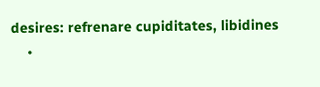desires: refrenare cupiditates, libidines
    •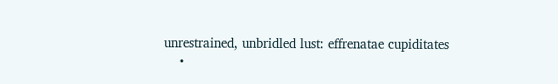unrestrained, unbridled lust: effrenatae cupiditates
    •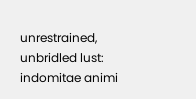unrestrained, unbridled lust: indomitae animi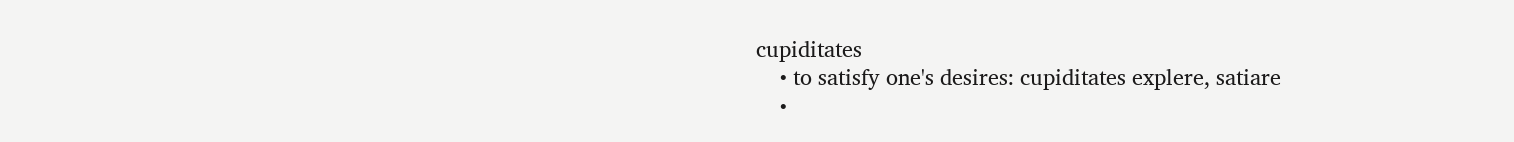cupiditates
    • to satisfy one's desires: cupiditates explere, satiare
    •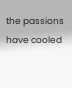the passions have cooled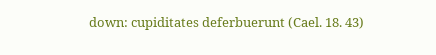down: cupiditates deferbuerunt (Cael. 18. 43)